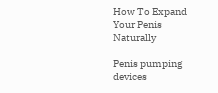How To Expand Your Penis Naturally

Penis pumping devices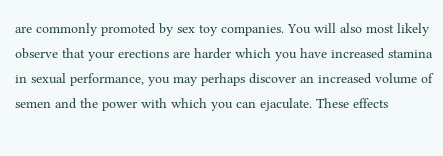are commonly promoted by sex toy companies. You will also most likely observe that your erections are harder which you have increased stamina in sexual performance, you may perhaps discover an increased volume of semen and the power with which you can ejaculate. These effects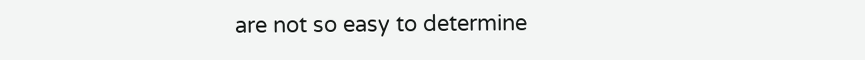are not so easy to determine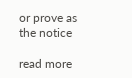or prove as the notice

read more